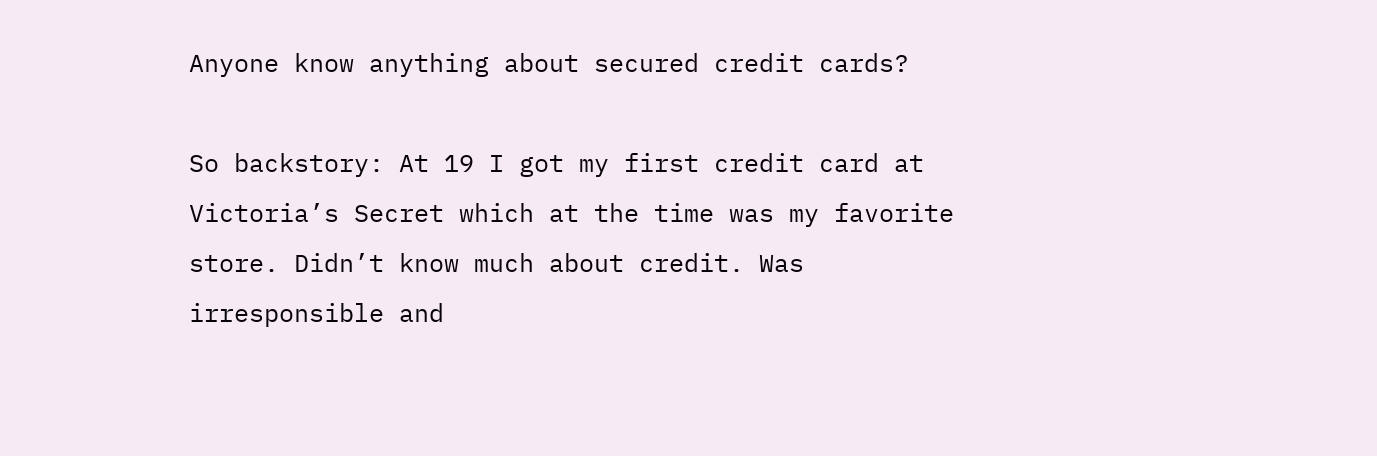Anyone know anything about secured credit cards?

So backstory: At 19 I got my first credit card at Victoria’s Secret which at the time was my favorite store. Didn’t know much about credit. Was irresponsible and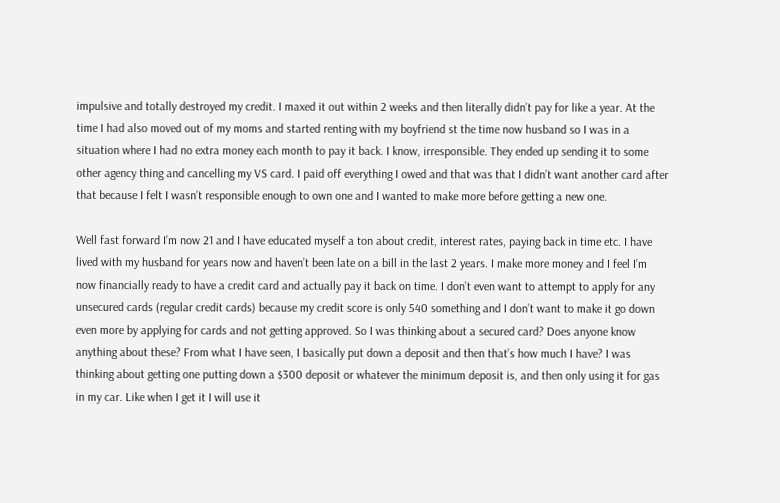impulsive and totally destroyed my credit. I maxed it out within 2 weeks and then literally didn’t pay for like a year. At the time I had also moved out of my moms and started renting with my boyfriend st the time now husband so I was in a situation where I had no extra money each month to pay it back. I know, irresponsible. They ended up sending it to some other agency thing and cancelling my VS card. I paid off everything I owed and that was that I didn’t want another card after that because I felt I wasn’t responsible enough to own one and I wanted to make more before getting a new one.

Well fast forward I’m now 21 and I have educated myself a ton about credit, interest rates, paying back in time etc. I have lived with my husband for years now and haven’t been late on a bill in the last 2 years. I make more money and I feel I’m now financially ready to have a credit card and actually pay it back on time. I don’t even want to attempt to apply for any unsecured cards (regular credit cards) because my credit score is only 540 something and I don’t want to make it go down even more by applying for cards and not getting approved. So I was thinking about a secured card? Does anyone know anything about these? From what I have seen, I basically put down a deposit and then that’s how much I have? I was thinking about getting one putting down a $300 deposit or whatever the minimum deposit is, and then only using it for gas in my car. Like when I get it I will use it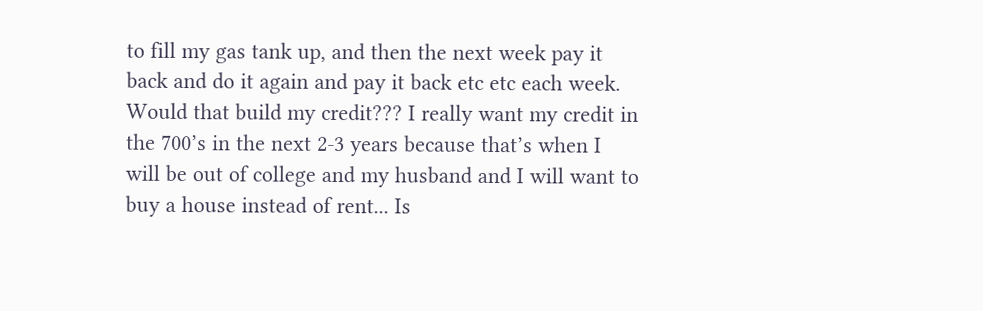to fill my gas tank up, and then the next week pay it back and do it again and pay it back etc etc each week. Would that build my credit??? I really want my credit in the 700’s in the next 2-3 years because that’s when I will be out of college and my husband and I will want to buy a house instead of rent... Is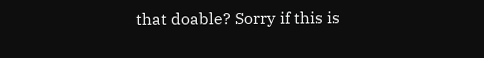that doable? Sorry if this is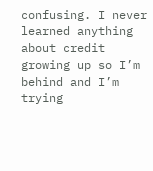confusing. I never learned anything about credit growing up so I’m behind and I’m trying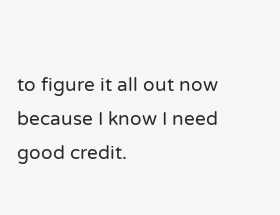to figure it all out now because I know I need good credit.